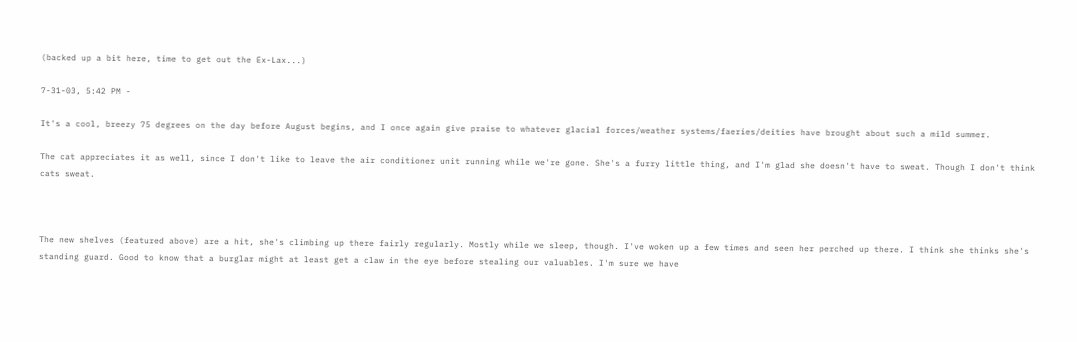(backed up a bit here, time to get out the Ex-Lax...)

7-31-03, 5:42 PM -

It's a cool, breezy 75 degrees on the day before August begins, and I once again give praise to whatever glacial forces/weather systems/faeries/deities have brought about such a mild summer.

The cat appreciates it as well, since I don't like to leave the air conditioner unit running while we're gone. She's a furry little thing, and I'm glad she doesn't have to sweat. Though I don't think cats sweat.



The new shelves (featured above) are a hit, she's climbing up there fairly regularly. Mostly while we sleep, though. I've woken up a few times and seen her perched up there. I think she thinks she's standing guard. Good to know that a burglar might at least get a claw in the eye before stealing our valuables. I'm sure we have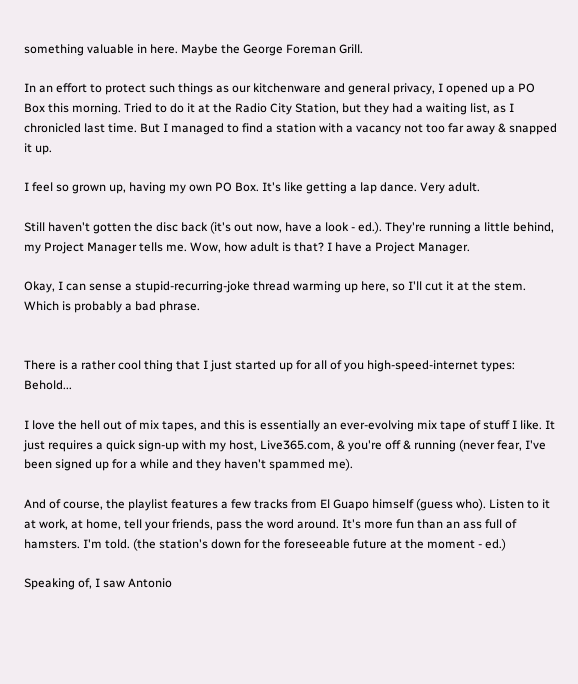something valuable in here. Maybe the George Foreman Grill.

In an effort to protect such things as our kitchenware and general privacy, I opened up a PO Box this morning. Tried to do it at the Radio City Station, but they had a waiting list, as I chronicled last time. But I managed to find a station with a vacancy not too far away & snapped it up.

I feel so grown up, having my own PO Box. It's like getting a lap dance. Very adult.

Still haven't gotten the disc back (it's out now, have a look - ed.). They're running a little behind, my Project Manager tells me. Wow, how adult is that? I have a Project Manager.

Okay, I can sense a stupid-recurring-joke thread warming up here, so I'll cut it at the stem. Which is probably a bad phrase.


There is a rather cool thing that I just started up for all of you high-speed-internet types: Behold...

I love the hell out of mix tapes, and this is essentially an ever-evolving mix tape of stuff I like. It just requires a quick sign-up with my host, Live365.com, & you're off & running (never fear, I've been signed up for a while and they haven't spammed me).

And of course, the playlist features a few tracks from El Guapo himself (guess who). Listen to it at work, at home, tell your friends, pass the word around. It's more fun than an ass full of hamsters. I'm told. (the station's down for the foreseeable future at the moment - ed.)

Speaking of, I saw Antonio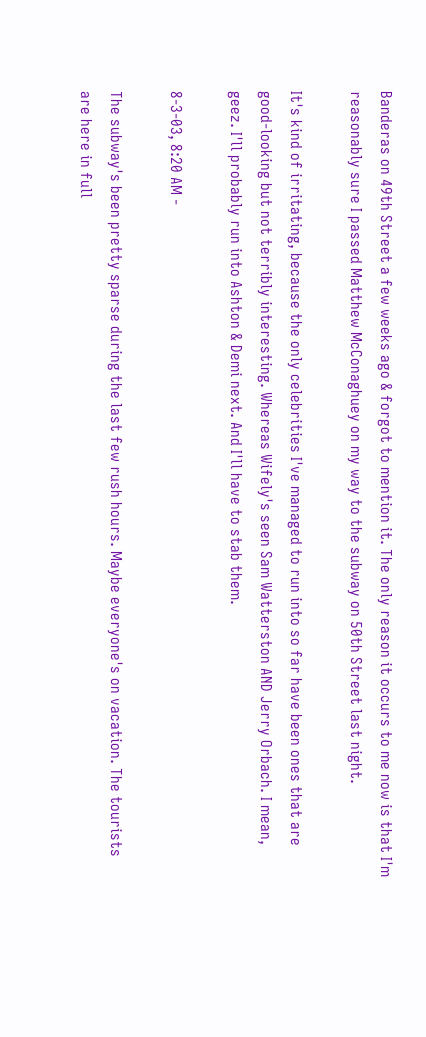Banderas on 49th Street a few weeks ago & forgot to mention it. The only reason it occurs to me now is that I'm reasonably sure I passed Matthew McConaghuey on my way to the subway on 50th Street last night.

It's kind of irritating, because the only celebrities I've managed to run into so far have been ones that are good-looking but not terribly interesting. Whereas Wifely's seen Sam Watterston AND Jerry Orbach. I mean, geez. I'll probably run into Ashton & Demi next. And I'll have to stab them.

8-3-03, 8:20 AM -

The subway's been pretty sparse during the last few rush hours. Maybe everyone's on vacation. The tourists are here in full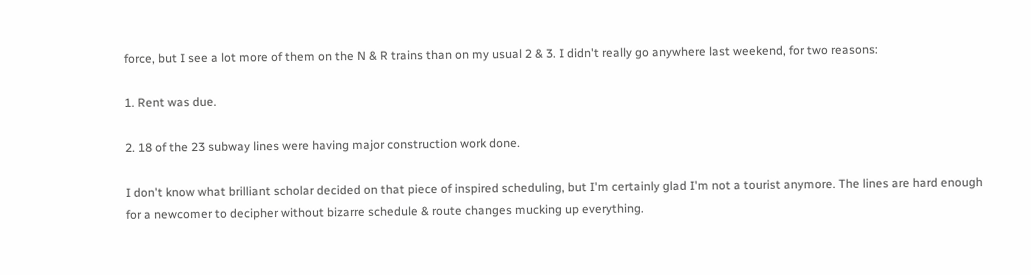force, but I see a lot more of them on the N & R trains than on my usual 2 & 3. I didn't really go anywhere last weekend, for two reasons:

1. Rent was due.

2. 18 of the 23 subway lines were having major construction work done.

I don't know what brilliant scholar decided on that piece of inspired scheduling, but I'm certainly glad I'm not a tourist anymore. The lines are hard enough for a newcomer to decipher without bizarre schedule & route changes mucking up everything.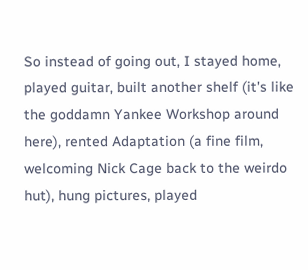So instead of going out, I stayed home, played guitar, built another shelf (it's like the goddamn Yankee Workshop around here), rented Adaptation (a fine film, welcoming Nick Cage back to the weirdo hut), hung pictures, played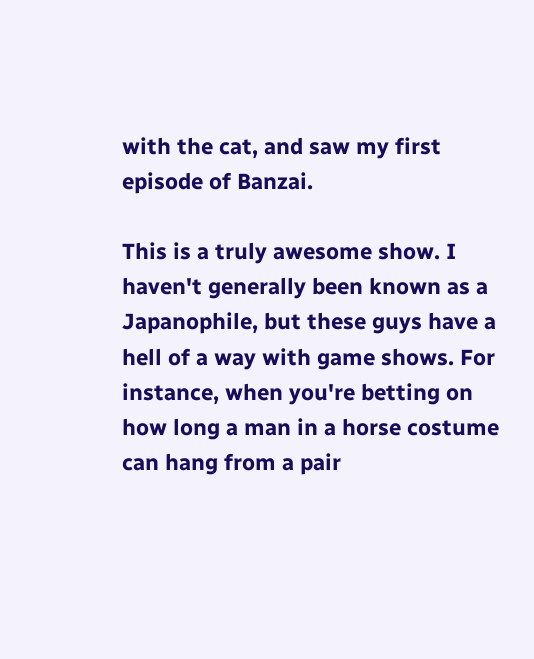with the cat, and saw my first episode of Banzai.

This is a truly awesome show. I haven't generally been known as a Japanophile, but these guys have a hell of a way with game shows. For instance, when you're betting on how long a man in a horse costume can hang from a pair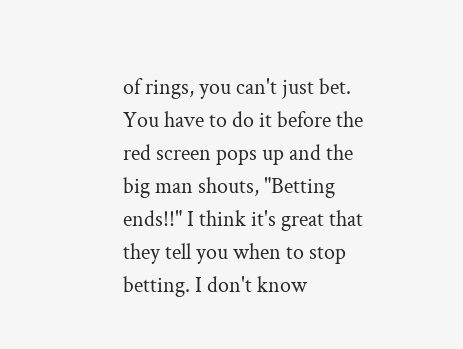of rings, you can't just bet. You have to do it before the red screen pops up and the big man shouts, "Betting ends!!" I think it's great that they tell you when to stop betting. I don't know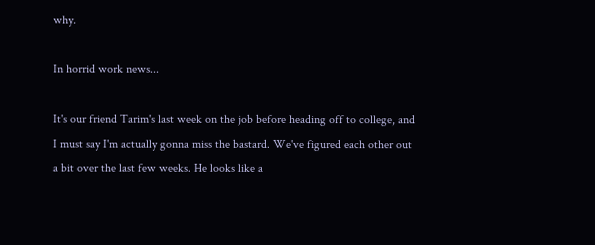why.

In horrid work news...

It's our friend Tarim's last week on the job before heading off to college, and I must say I'm actually gonna miss the bastard. We've figured each other out a bit over the last few weeks. He looks like a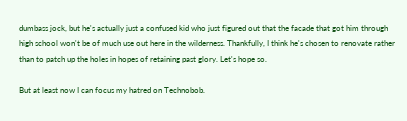dumbass jock, but he's actually just a confused kid who just figured out that the facade that got him through high school won't be of much use out here in the wilderness. Thankfully, I think he's chosen to renovate rather than to patch up the holes in hopes of retaining past glory. Let's hope so.

But at least now I can focus my hatred on Technobob.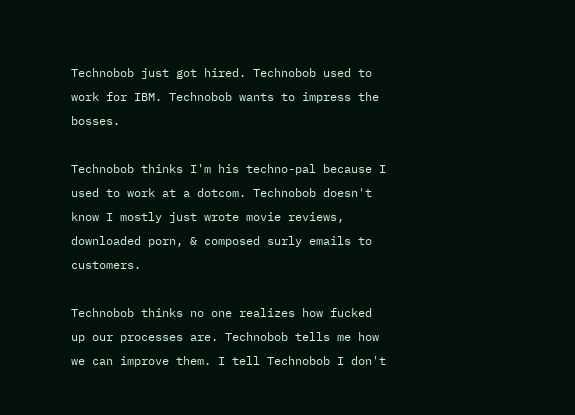Technobob just got hired. Technobob used to work for IBM. Technobob wants to impress the bosses.

Technobob thinks I'm his techno-pal because I used to work at a dotcom. Technobob doesn't know I mostly just wrote movie reviews, downloaded porn, & composed surly emails to customers.

Technobob thinks no one realizes how fucked up our processes are. Technobob tells me how we can improve them. I tell Technobob I don't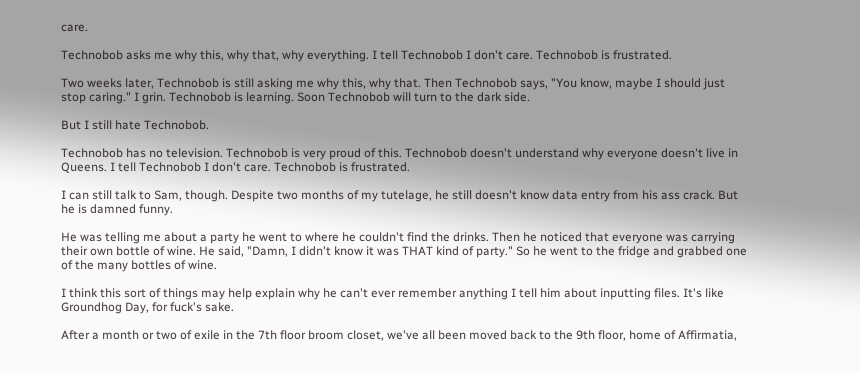care.

Technobob asks me why this, why that, why everything. I tell Technobob I don't care. Technobob is frustrated.

Two weeks later, Technobob is still asking me why this, why that. Then Technobob says, "You know, maybe I should just stop caring." I grin. Technobob is learning. Soon Technobob will turn to the dark side.

But I still hate Technobob.

Technobob has no television. Technobob is very proud of this. Technobob doesn't understand why everyone doesn't live in Queens. I tell Technobob I don't care. Technobob is frustrated.

I can still talk to Sam, though. Despite two months of my tutelage, he still doesn't know data entry from his ass crack. But he is damned funny.

He was telling me about a party he went to where he couldn't find the drinks. Then he noticed that everyone was carrying their own bottle of wine. He said, "Damn, I didn't know it was THAT kind of party." So he went to the fridge and grabbed one of the many bottles of wine.

I think this sort of things may help explain why he can't ever remember anything I tell him about inputting files. It's like Groundhog Day, for fuck's sake.

After a month or two of exile in the 7th floor broom closet, we've all been moved back to the 9th floor, home of Affirmatia,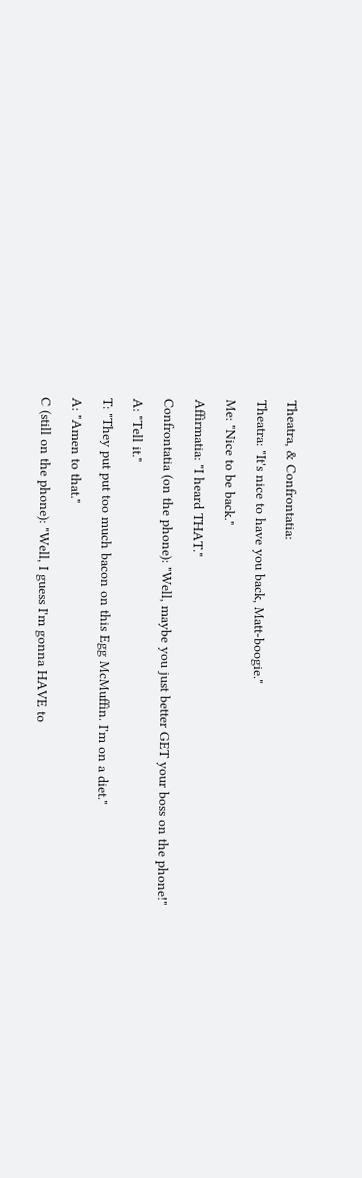Theatra, & Confrontatia:

Theatra: "It's nice to have you back, Matt-boogie."

Me: "Nice to be back."

Affirmatia: "I heard THAT."

Confrontatia (on the phone): "Well, maybe you just better GET your boss on the phone!"

A: "Tell it."

T: "They put put too much bacon on this Egg McMuffin. I'm on a diet."

A: "Amen to that."

C (still on the phone): "Well, I guess I'm gonna HAVE to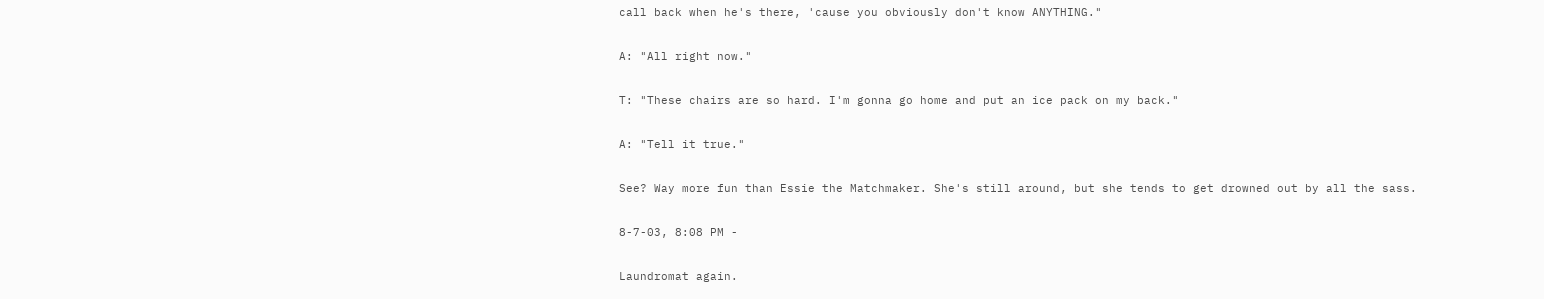call back when he's there, 'cause you obviously don't know ANYTHING."

A: "All right now."

T: "These chairs are so hard. I'm gonna go home and put an ice pack on my back."

A: "Tell it true."

See? Way more fun than Essie the Matchmaker. She's still around, but she tends to get drowned out by all the sass.

8-7-03, 8:08 PM -

Laundromat again.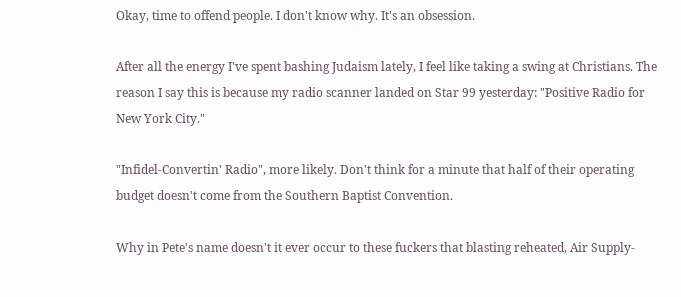Okay, time to offend people. I don't know why. It's an obsession.

After all the energy I've spent bashing Judaism lately, I feel like taking a swing at Christians. The reason I say this is because my radio scanner landed on Star 99 yesterday: "Positive Radio for New York City."

"Infidel-Convertin' Radio", more likely. Don't think for a minute that half of their operating budget doesn't come from the Southern Baptist Convention.

Why in Pete's name doesn't it ever occur to these fuckers that blasting reheated, Air Supply-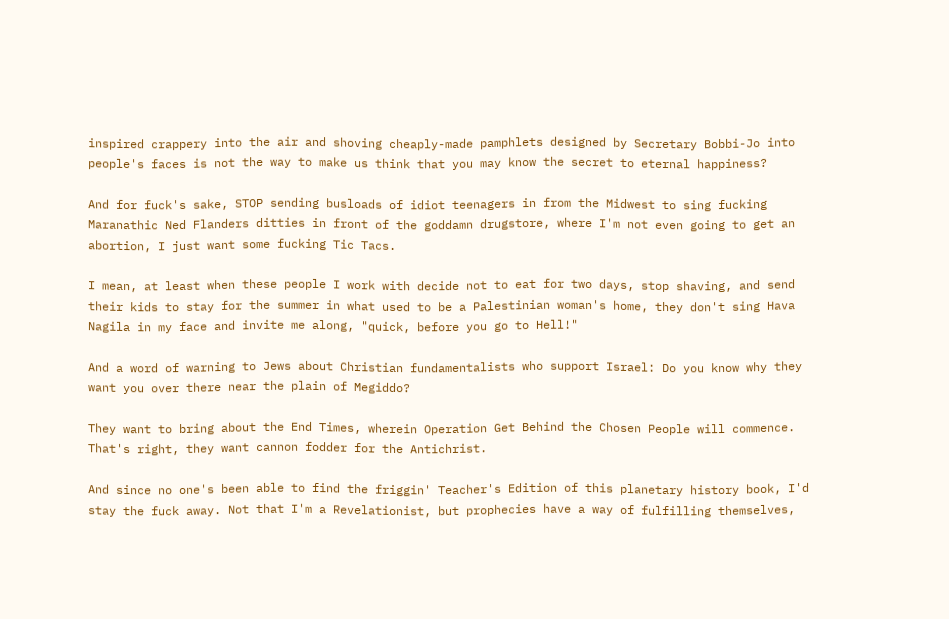inspired crappery into the air and shoving cheaply-made pamphlets designed by Secretary Bobbi-Jo into people's faces is not the way to make us think that you may know the secret to eternal happiness?

And for fuck's sake, STOP sending busloads of idiot teenagers in from the Midwest to sing fucking Maranathic Ned Flanders ditties in front of the goddamn drugstore, where I'm not even going to get an abortion, I just want some fucking Tic Tacs.

I mean, at least when these people I work with decide not to eat for two days, stop shaving, and send their kids to stay for the summer in what used to be a Palestinian woman's home, they don't sing Hava Nagila in my face and invite me along, "quick, before you go to Hell!"

And a word of warning to Jews about Christian fundamentalists who support Israel: Do you know why they want you over there near the plain of Megiddo?

They want to bring about the End Times, wherein Operation Get Behind the Chosen People will commence. That's right, they want cannon fodder for the Antichrist.

And since no one's been able to find the friggin' Teacher's Edition of this planetary history book, I'd stay the fuck away. Not that I'm a Revelationist, but prophecies have a way of fulfilling themselves,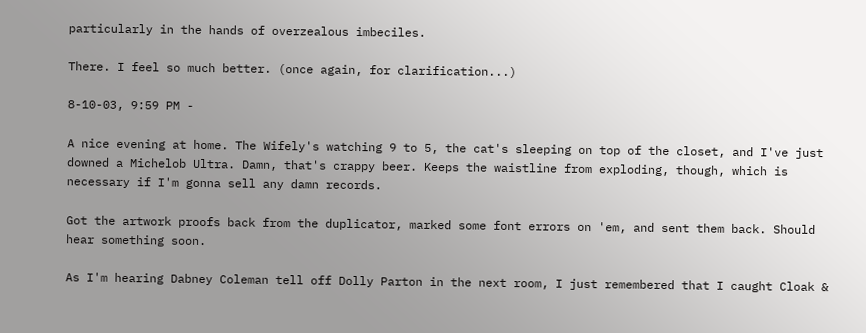particularly in the hands of overzealous imbeciles.

There. I feel so much better. (once again, for clarification...)

8-10-03, 9:59 PM -

A nice evening at home. The Wifely's watching 9 to 5, the cat's sleeping on top of the closet, and I've just downed a Michelob Ultra. Damn, that's crappy beer. Keeps the waistline from exploding, though, which is necessary if I'm gonna sell any damn records.

Got the artwork proofs back from the duplicator, marked some font errors on 'em, and sent them back. Should hear something soon.

As I'm hearing Dabney Coleman tell off Dolly Parton in the next room, I just remembered that I caught Cloak &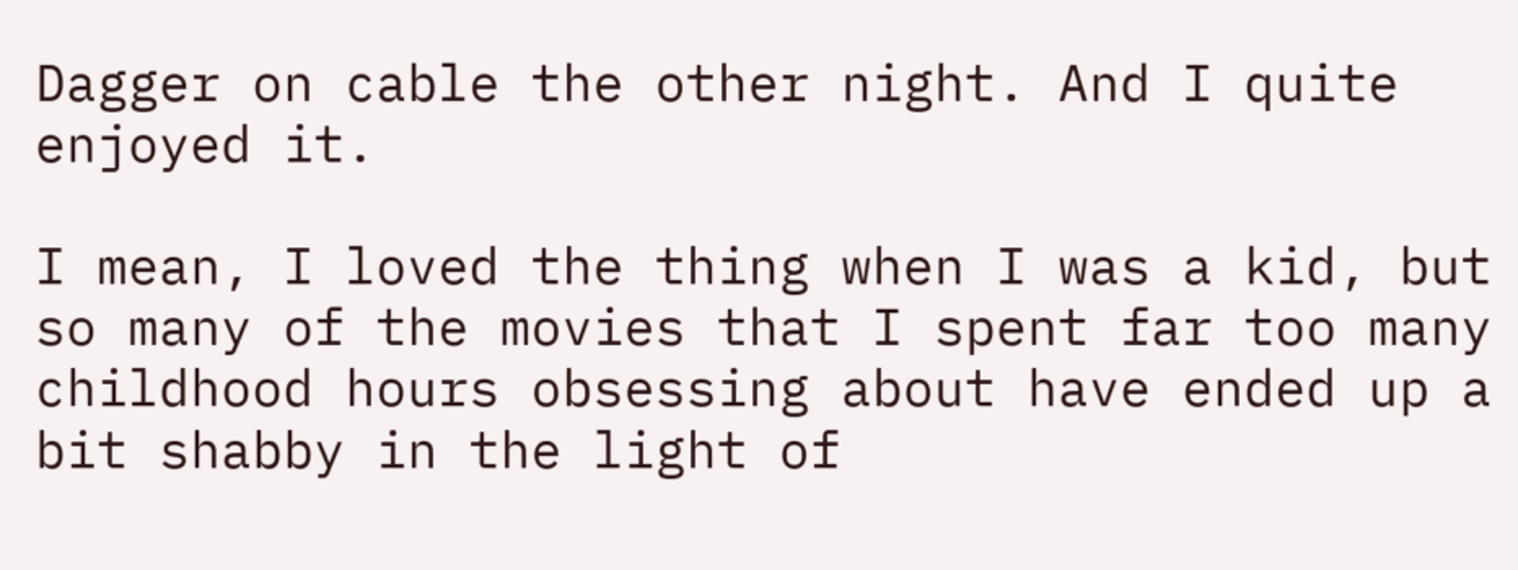Dagger on cable the other night. And I quite enjoyed it.

I mean, I loved the thing when I was a kid, but so many of the movies that I spent far too many childhood hours obsessing about have ended up a bit shabby in the light of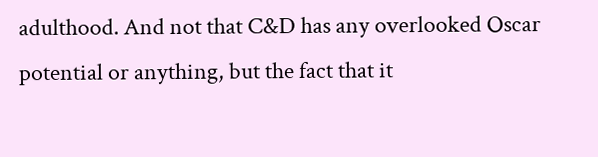adulthood. And not that C&D has any overlooked Oscar potential or anything, but the fact that it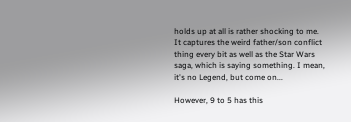holds up at all is rather shocking to me. It captures the weird father/son conflict thing every bit as well as the Star Wars saga, which is saying something. I mean, it's no Legend, but come on...

However, 9 to 5 has this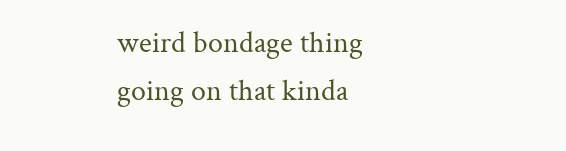weird bondage thing going on that kinda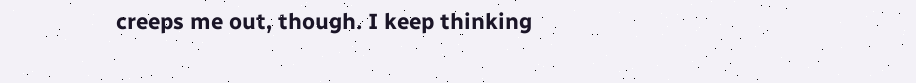creeps me out, though. I keep thinking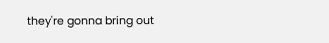they're gonna bring out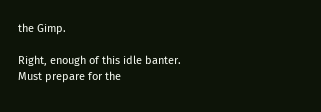the Gimp.

Right, enough of this idle banter. Must prepare for the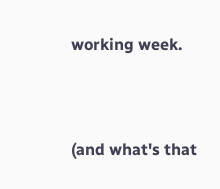working week.



(and what's that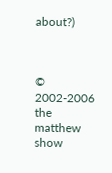about?)



© 2002-2006
the matthew show